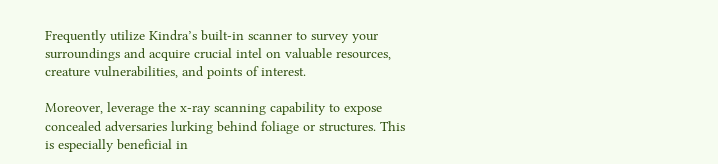Frequently utilize Kindra’s built-in scanner to survey your surroundings and acquire crucial intel on valuable resources, creature vulnerabilities, and points of interest.

Moreover, leverage the x-ray scanning capability to expose concealed adversaries lurking behind foliage or structures. This is especially beneficial in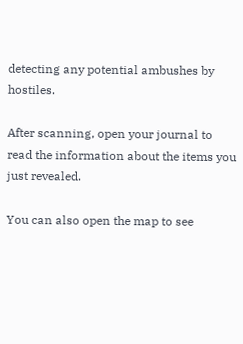detecting any potential ambushes by hostiles.

After scanning, open your journal to read the information about the items you just revealed.

You can also open the map to see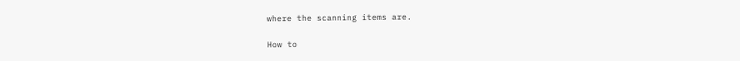where the scanning items are.

How to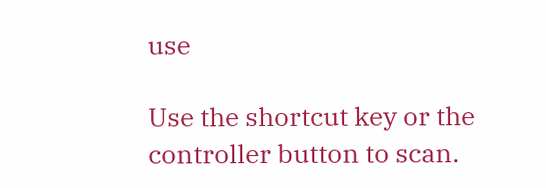use

Use the shortcut key or the controller button to scan.